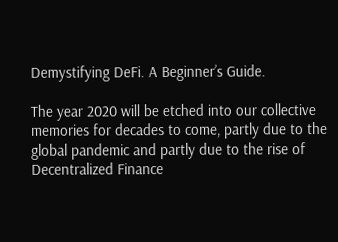Demystifying DeFi. A Beginner’s Guide.

The year 2020 will be etched into our collective memories for decades to come, partly due to the global pandemic and partly due to the rise of Decentralized Finance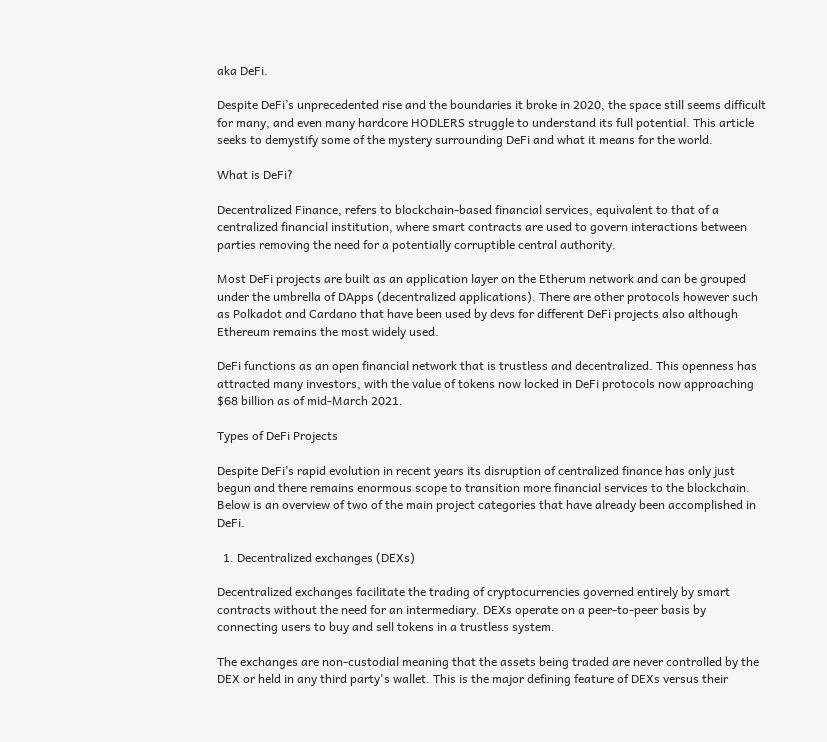aka DeFi.

Despite DeFi’s unprecedented rise and the boundaries it broke in 2020, the space still seems difficult for many, and even many hardcore HODLERS struggle to understand its full potential. This article seeks to demystify some of the mystery surrounding DeFi and what it means for the world.

What is DeFi?

Decentralized Finance, refers to blockchain-based financial services, equivalent to that of a centralized financial institution, where smart contracts are used to govern interactions between parties removing the need for a potentially corruptible central authority.

Most DeFi projects are built as an application layer on the Etherum network and can be grouped under the umbrella of DApps (decentralized applications). There are other protocols however such as Polkadot and Cardano that have been used by devs for different DeFi projects also although Ethereum remains the most widely used.

DeFi functions as an open financial network that is trustless and decentralized. This openness has attracted many investors, with the value of tokens now locked in DeFi protocols now approaching $68 billion as of mid-March 2021.

Types of DeFi Projects

Despite DeFi’s rapid evolution in recent years its disruption of centralized finance has only just begun and there remains enormous scope to transition more financial services to the blockchain. Below is an overview of two of the main project categories that have already been accomplished in DeFi.

  1. Decentralized exchanges (DEXs)

Decentralized exchanges facilitate the trading of cryptocurrencies governed entirely by smart contracts without the need for an intermediary. DEXs operate on a peer-to-peer basis by connecting users to buy and sell tokens in a trustless system.

The exchanges are non-custodial meaning that the assets being traded are never controlled by the DEX or held in any third party's wallet. This is the major defining feature of DEXs versus their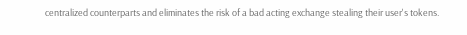centralized counterparts and eliminates the risk of a bad acting exchange stealing their user's tokens.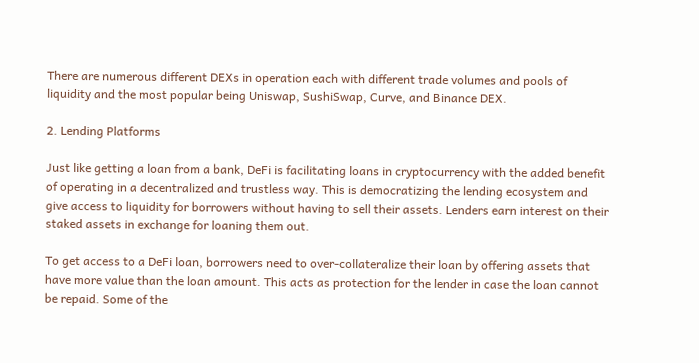There are numerous different DEXs in operation each with different trade volumes and pools of liquidity and the most popular being Uniswap, SushiSwap, Curve, and Binance DEX.

2. Lending Platforms

Just like getting a loan from a bank, DeFi is facilitating loans in cryptocurrency with the added benefit of operating in a decentralized and trustless way. This is democratizing the lending ecosystem and give access to liquidity for borrowers without having to sell their assets. Lenders earn interest on their staked assets in exchange for loaning them out.

To get access to a DeFi loan, borrowers need to over-collateralize their loan by offering assets that have more value than the loan amount. This acts as protection for the lender in case the loan cannot be repaid. Some of the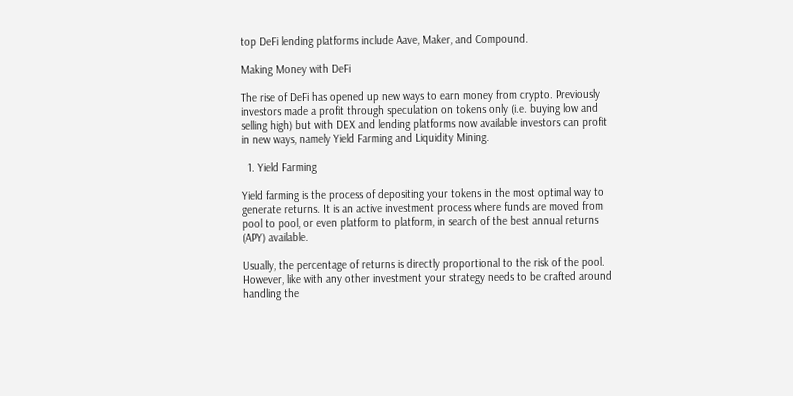top DeFi lending platforms include Aave, Maker, and Compound.

Making Money with DeFi

The rise of DeFi has opened up new ways to earn money from crypto. Previously investors made a profit through speculation on tokens only (i.e. buying low and selling high) but with DEX and lending platforms now available investors can profit in new ways, namely Yield Farming and Liquidity Mining.

  1. Yield Farming

Yield farming is the process of depositing your tokens in the most optimal way to generate returns. It is an active investment process where funds are moved from pool to pool, or even platform to platform, in search of the best annual returns (APY) available.

Usually, the percentage of returns is directly proportional to the risk of the pool. However, like with any other investment your strategy needs to be crafted around handling the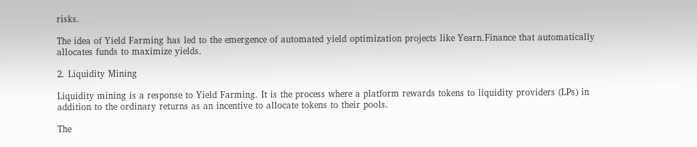risks.

The idea of Yield Farming has led to the emergence of automated yield optimization projects like Yearn.Finance that automatically allocates funds to maximize yields.

2. Liquidity Mining

Liquidity mining is a response to Yield Farming. It is the process where a platform rewards tokens to liquidity providers (LPs) in addition to the ordinary returns as an incentive to allocate tokens to their pools.

The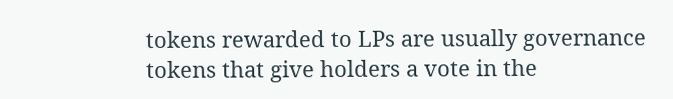tokens rewarded to LPs are usually governance tokens that give holders a vote in the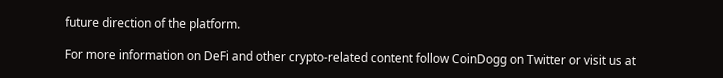future direction of the platform.

For more information on DeFi and other crypto-related content follow CoinDogg on Twitter or visit us at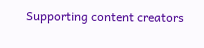Supporting content creators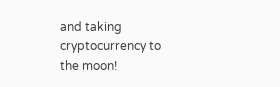and taking cryptocurrency to the moon!